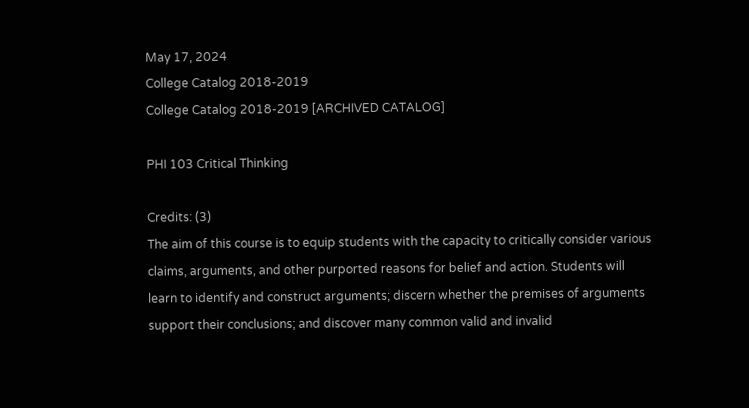May 17, 2024
College Catalog 2018-2019
College Catalog 2018-2019 [ARCHIVED CATALOG]

PHI 103 Critical Thinking

Credits: (3)
The aim of this course is to equip students with the capacity to critically consider various claims, arguments, and other purported reasons for belief and action. Students will learn to identify and construct arguments; discern whether the premises of arguments support their conclusions; and discover many common valid and invalid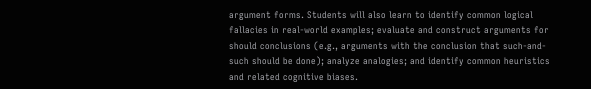argument forms. Students will also learn to identify common logical fallacies in real-world examples; evaluate and construct arguments for should conclusions (e.g., arguments with the conclusion that such-and-such should be done); analyze analogies; and identify common heuristics and related cognitive biases.